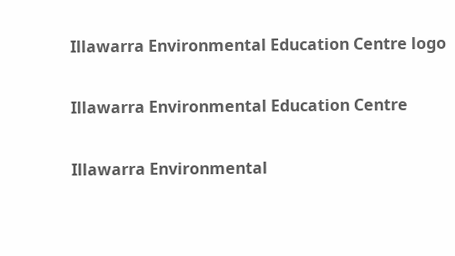Illawarra Environmental Education Centre logo

Illawarra Environmental Education Centre

Illawarra Environmental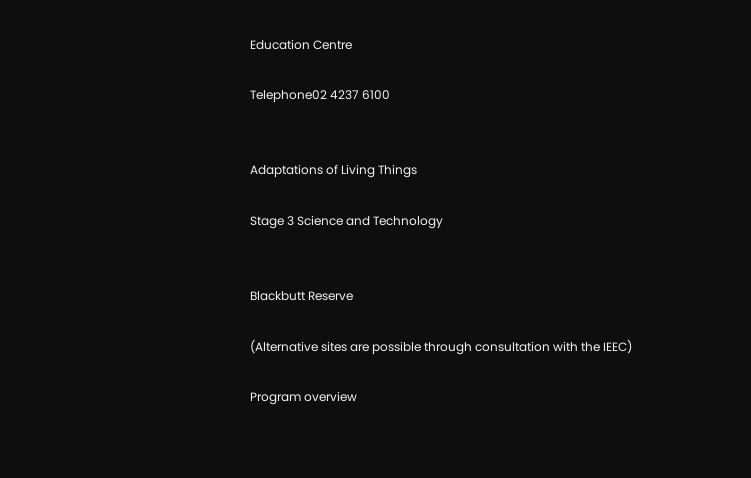Education Centre

Telephone02 4237 6100


Adaptations of Living Things

Stage 3 Science and Technology


Blackbutt Reserve

(Alternative sites are possible through consultation with the IEEC)

Program overview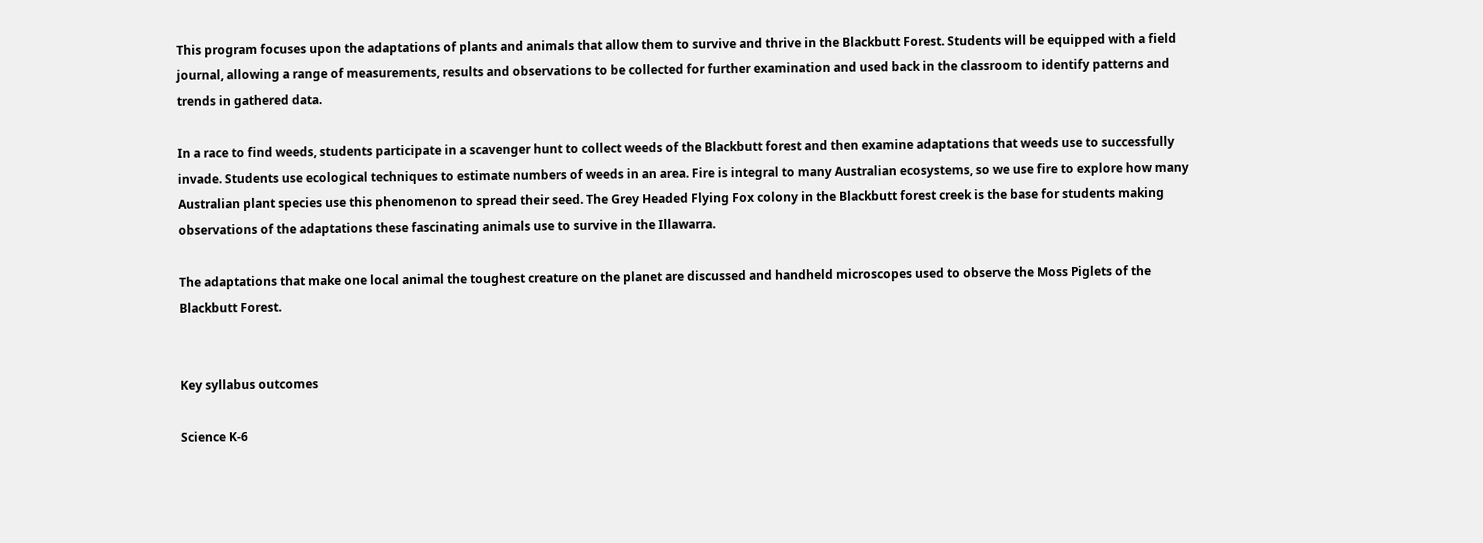This program focuses upon the adaptations of plants and animals that allow them to survive and thrive in the Blackbutt Forest. Students will be equipped with a field journal, allowing a range of measurements, results and observations to be collected for further examination and used back in the classroom to identify patterns and trends in gathered data.

In a race to find weeds, students participate in a scavenger hunt to collect weeds of the Blackbutt forest and then examine adaptations that weeds use to successfully invade. Students use ecological techniques to estimate numbers of weeds in an area. Fire is integral to many Australian ecosystems, so we use fire to explore how many Australian plant species use this phenomenon to spread their seed. The Grey Headed Flying Fox colony in the Blackbutt forest creek is the base for students making observations of the adaptations these fascinating animals use to survive in the Illawarra.

The adaptations that make one local animal the toughest creature on the planet are discussed and handheld microscopes used to observe the Moss Piglets of the Blackbutt Forest.


Key syllabus outcomes

Science K-6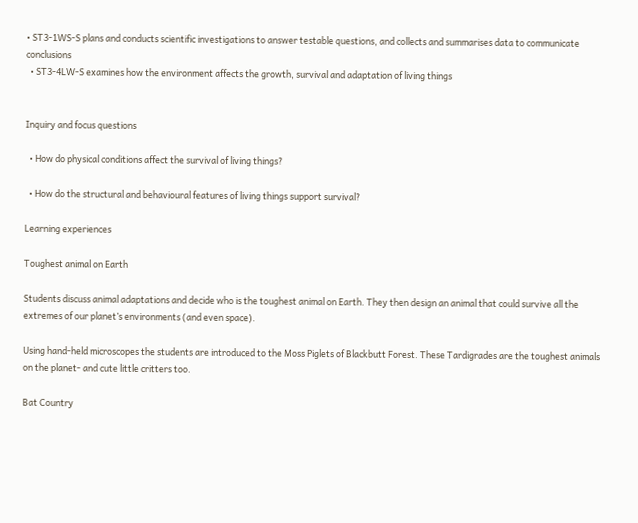• ST3-1WS-S plans and conducts scientific investigations to answer testable questions, and collects and summarises data to communicate conclusions
  • ST3-4LW-S examines how the environment affects the growth, survival and adaptation of living things


Inquiry and focus questions

  • How do physical conditions affect the survival of living things?

  • How do the structural and behavioural features of living things support survival?

Learning experiences

Toughest animal on Earth

Students discuss animal adaptations and decide who is the toughest animal on Earth. They then design an animal that could survive all the extremes of our planet’s environments (and even space).

Using hand-held microscopes the students are introduced to the Moss Piglets of Blackbutt Forest. These Tardigrades are the toughest animals on the planet- and cute little critters too.

Bat Country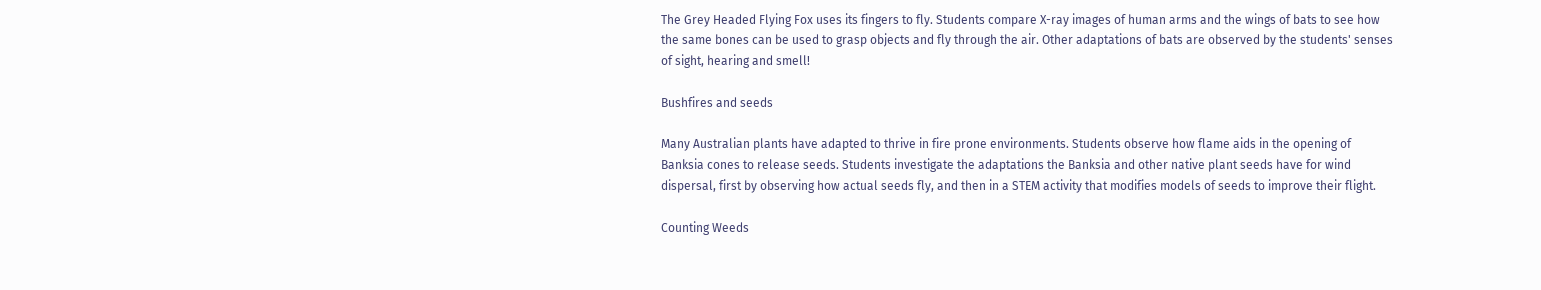The Grey Headed Flying Fox uses its fingers to fly. Students compare X-ray images of human arms and the wings of bats to see how the same bones can be used to grasp objects and fly through the air. Other adaptations of bats are observed by the students' senses of sight, hearing and smell!

Bushfires and seeds

Many Australian plants have adapted to thrive in fire prone environments. Students observe how flame aids in the opening of Banksia cones to release seeds. Students investigate the adaptations the Banksia and other native plant seeds have for wind dispersal, first by observing how actual seeds fly, and then in a STEM activity that modifies models of seeds to improve their flight.

Counting Weeds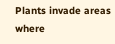Plants invade areas where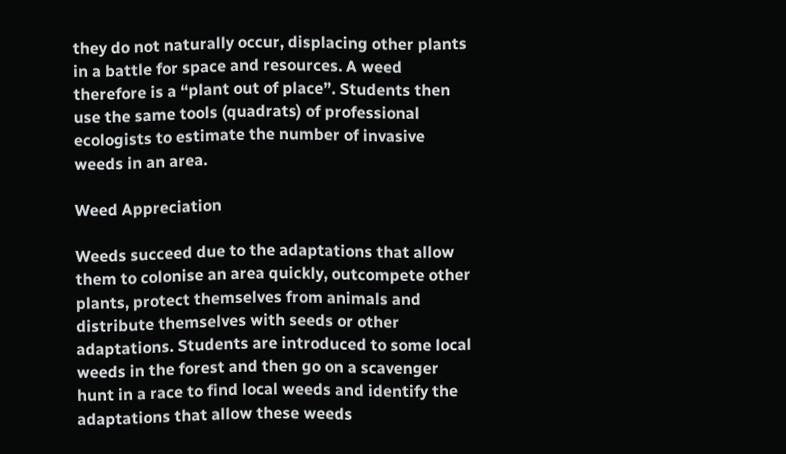they do not naturally occur, displacing other plants in a battle for space and resources. A weed therefore is a “plant out of place”. Students then use the same tools (quadrats) of professional ecologists to estimate the number of invasive weeds in an area.

Weed Appreciation

Weeds succeed due to the adaptations that allow them to colonise an area quickly, outcompete other plants, protect themselves from animals and distribute themselves with seeds or other adaptations. Students are introduced to some local weeds in the forest and then go on a scavenger hunt in a race to find local weeds and identify the adaptations that allow these weeds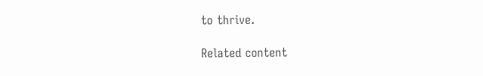to thrive.

Related content